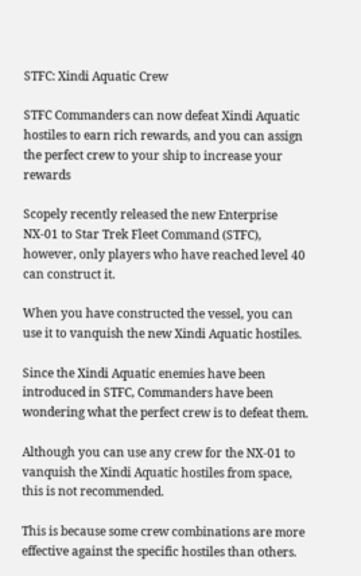STFC: Xindi Aquatic Crew

STFC Commanders can now defeat Xindi Aquatic hostiles to earn rich rewards, and you can assign the perfect crew to your ship to increase your rewards

Scopely recently released the new Enterprise NX-01 to Star Trek Fleet Command (STFC), however, only players who have reached level 40 can construct it.

When you have constructed the vessel, you can use it to vanquish the new Xindi Aquatic hostiles.

Since the Xindi Aquatic enemies have been introduced in STFC, Commanders have been wondering what the perfect crew is to defeat them.

Although you can use any crew for the NX-01 to vanquish the Xindi Aquatic hostiles from space, this is not recommended.

This is because some crew combinations are more effective against the specific hostiles than others.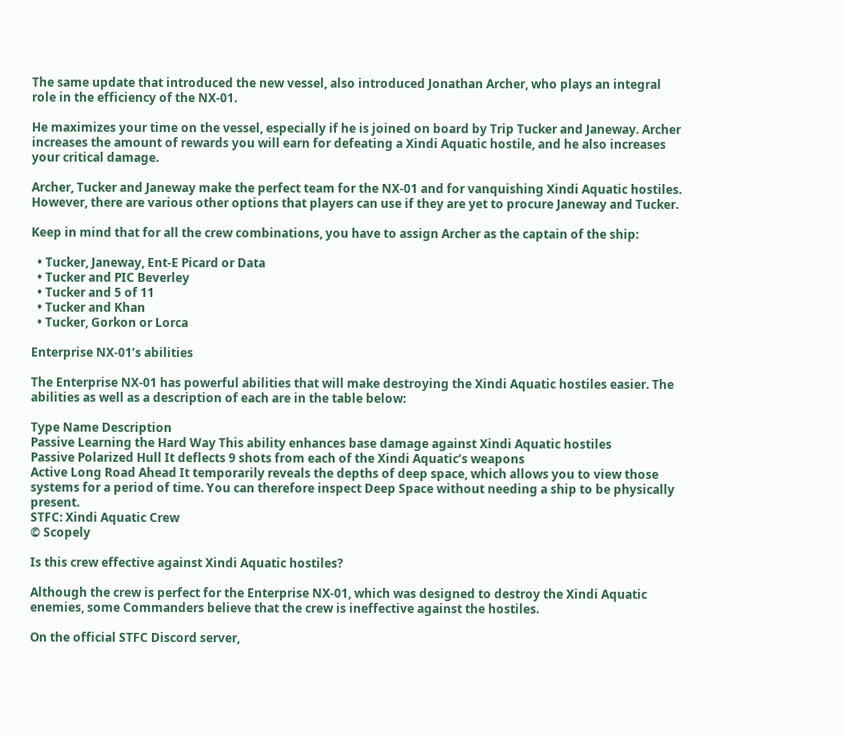The same update that introduced the new vessel, also introduced Jonathan Archer, who plays an integral role in the efficiency of the NX-01.

He maximizes your time on the vessel, especially if he is joined on board by Trip Tucker and Janeway. Archer increases the amount of rewards you will earn for defeating a Xindi Aquatic hostile, and he also increases your critical damage.

Archer, Tucker and Janeway make the perfect team for the NX-01 and for vanquishing Xindi Aquatic hostiles. However, there are various other options that players can use if they are yet to procure Janeway and Tucker.

Keep in mind that for all the crew combinations, you have to assign Archer as the captain of the ship:

  • Tucker, Janeway, Ent-E Picard or Data
  • Tucker and PIC Beverley
  • Tucker and 5 of 11
  • Tucker and Khan
  • Tucker, Gorkon or Lorca

Enterprise NX-01’s abilities

The Enterprise NX-01 has powerful abilities that will make destroying the Xindi Aquatic hostiles easier. The abilities as well as a description of each are in the table below:

Type Name Description
Passive Learning the Hard Way This ability enhances base damage against Xindi Aquatic hostiles
Passive Polarized Hull It deflects 9 shots from each of the Xindi Aquatic’s weapons
Active Long Road Ahead It temporarily reveals the depths of deep space, which allows you to view those systems for a period of time. You can therefore inspect Deep Space without needing a ship to be physically present.
STFC: Xindi Aquatic Crew
© Scopely

Is this crew effective against Xindi Aquatic hostiles?

Although the crew is perfect for the Enterprise NX-01, which was designed to destroy the Xindi Aquatic enemies, some Commanders believe that the crew is ineffective against the hostiles.

On the official STFC Discord server,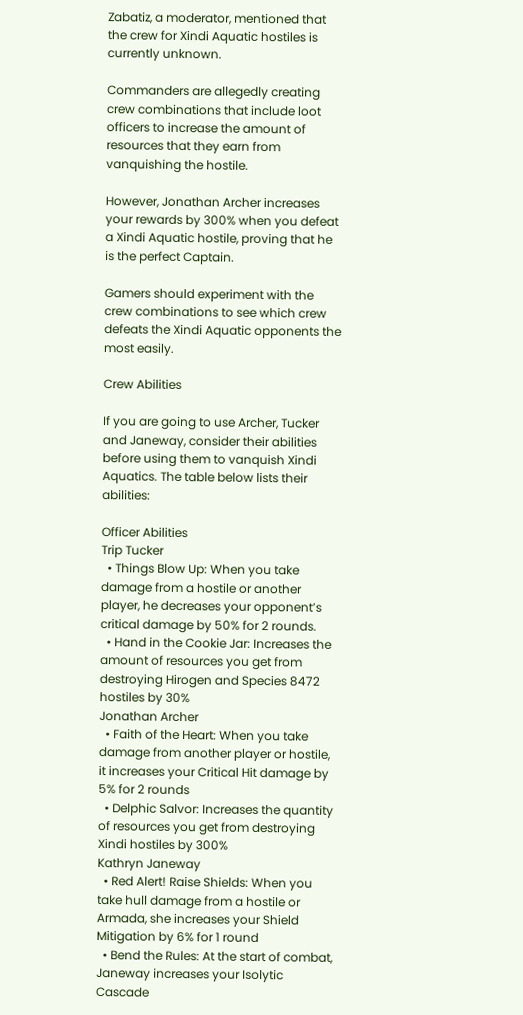Zabatiz, a moderator, mentioned that the crew for Xindi Aquatic hostiles is currently unknown.

Commanders are allegedly creating crew combinations that include loot officers to increase the amount of resources that they earn from vanquishing the hostile.

However, Jonathan Archer increases your rewards by 300% when you defeat a Xindi Aquatic hostile, proving that he is the perfect Captain.

Gamers should experiment with the crew combinations to see which crew defeats the Xindi Aquatic opponents the most easily.

Crew Abilities

If you are going to use Archer, Tucker and Janeway, consider their abilities before using them to vanquish Xindi Aquatics. The table below lists their abilities:

Officer Abilities
Trip Tucker
  • Things Blow Up: When you take damage from a hostile or another player, he decreases your opponent’s critical damage by 50% for 2 rounds.
  • Hand in the Cookie Jar: Increases the amount of resources you get from destroying Hirogen and Species 8472 hostiles by 30%
Jonathan Archer
  • Faith of the Heart: When you take damage from another player or hostile, it increases your Critical Hit damage by 5% for 2 rounds
  • Delphic Salvor: Increases the quantity of resources you get from destroying Xindi hostiles by 300%
Kathryn Janeway
  • Red Alert! Raise Shields: When you take hull damage from a hostile or Armada, she increases your Shield Mitigation by 6% for 1 round
  • Bend the Rules: At the start of combat, Janeway increases your Isolytic Cascade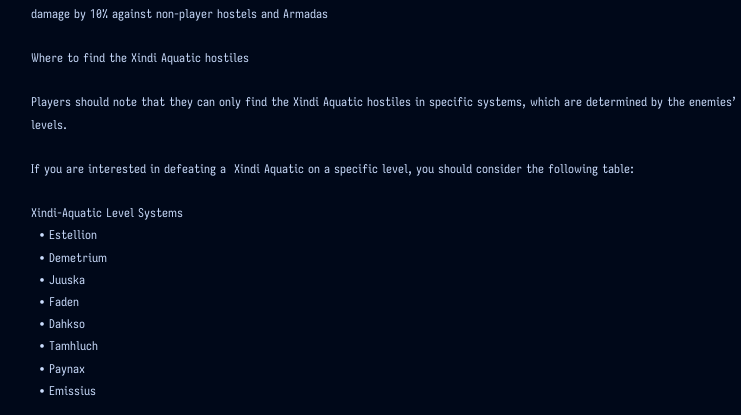damage by 10% against non-player hostels and Armadas

Where to find the Xindi Aquatic hostiles

Players should note that they can only find the Xindi Aquatic hostiles in specific systems, which are determined by the enemies’ levels.

If you are interested in defeating a  Xindi Aquatic on a specific level, you should consider the following table:

Xindi-Aquatic Level Systems
  • Estellion
  • Demetrium
  • Juuska
  • Faden
  • Dahkso
  • Tamhluch
  • Paynax
  • Emissius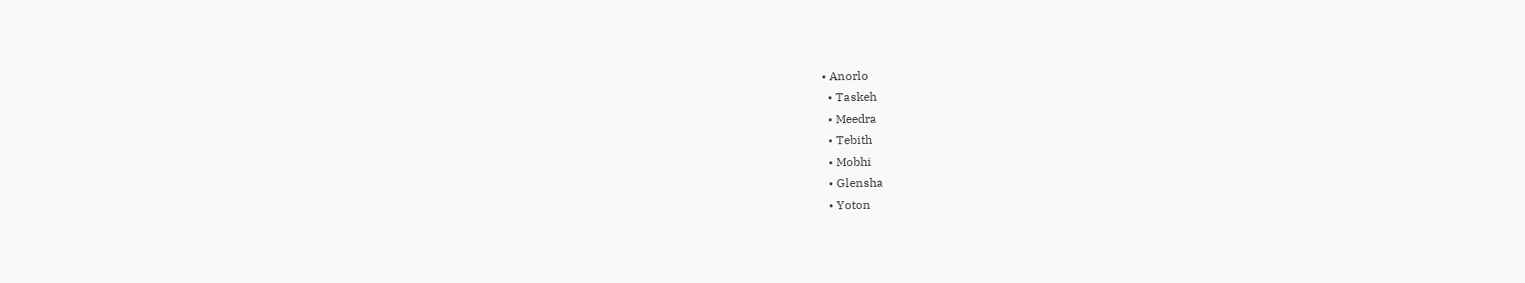• Anorlo
  • Taskeh
  • Meedra
  • Tebith
  • Mobhi
  • Glensha
  • Yoton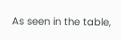As seen in the table,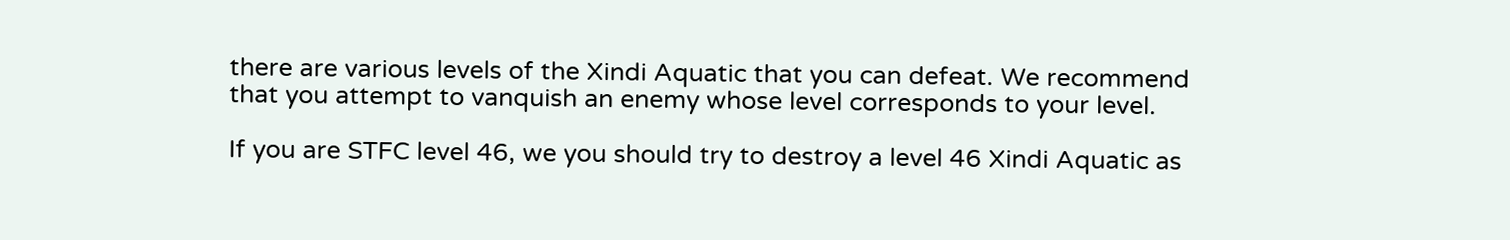there are various levels of the Xindi Aquatic that you can defeat. We recommend that you attempt to vanquish an enemy whose level corresponds to your level.

If you are STFC level 46, we you should try to destroy a level 46 Xindi Aquatic as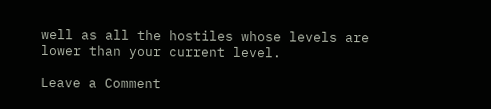well as all the hostiles whose levels are lower than your current level.

Leave a Comment